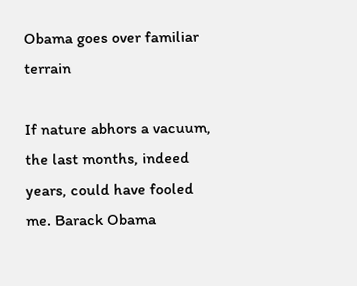Obama goes over familiar terrain

If nature abhors a vacuum, the last months, indeed years, could have fooled me. Barack Obama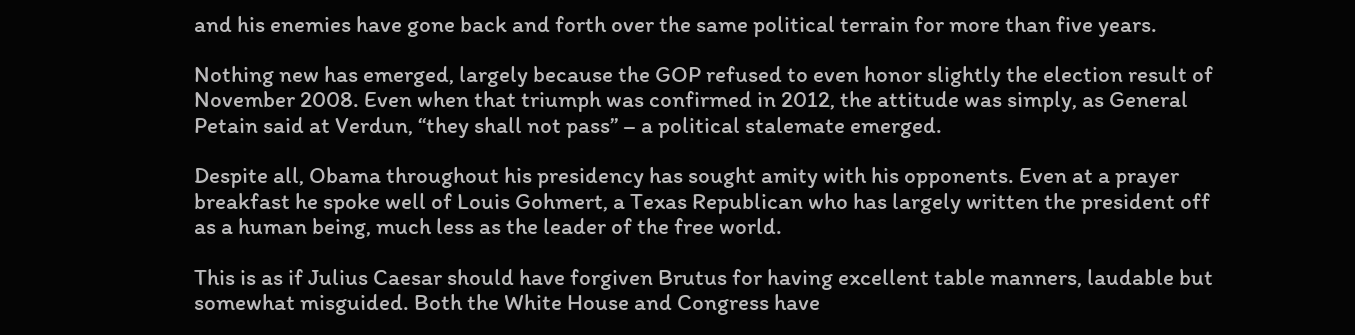and his enemies have gone back and forth over the same political terrain for more than five years.

Nothing new has emerged, largely because the GOP refused to even honor slightly the election result of November 2008. Even when that triumph was confirmed in 2012, the attitude was simply, as General Petain said at Verdun, “they shall not pass” – a political stalemate emerged.

Despite all, Obama throughout his presidency has sought amity with his opponents. Even at a prayer breakfast he spoke well of Louis Gohmert, a Texas Republican who has largely written the president off as a human being, much less as the leader of the free world.

This is as if Julius Caesar should have forgiven Brutus for having excellent table manners, laudable but somewhat misguided. Both the White House and Congress have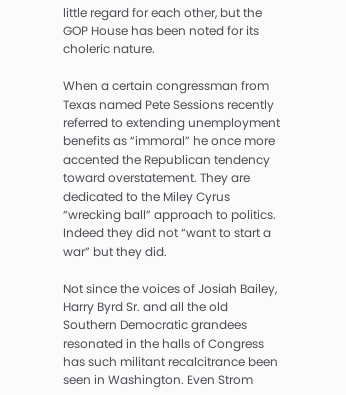little regard for each other, but the GOP House has been noted for its choleric nature.

When a certain congressman from Texas named Pete Sessions recently referred to extending unemployment benefits as “immoral” he once more accented the Republican tendency toward overstatement. They are dedicated to the Miley Cyrus “wrecking ball” approach to politics. Indeed they did not “want to start a war” but they did.

Not since the voices of Josiah Bailey, Harry Byrd Sr. and all the old Southern Democratic grandees resonated in the halls of Congress has such militant recalcitrance been seen in Washington. Even Strom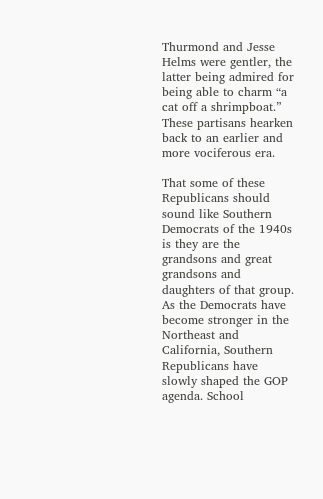Thurmond and Jesse Helms were gentler, the latter being admired for being able to charm “a cat off a shrimpboat.” These partisans hearken back to an earlier and more vociferous era.

That some of these Republicans should sound like Southern Democrats of the 1940s is they are the grandsons and great grandsons and daughters of that group. As the Democrats have become stronger in the Northeast and California, Southern Republicans have slowly shaped the GOP agenda. School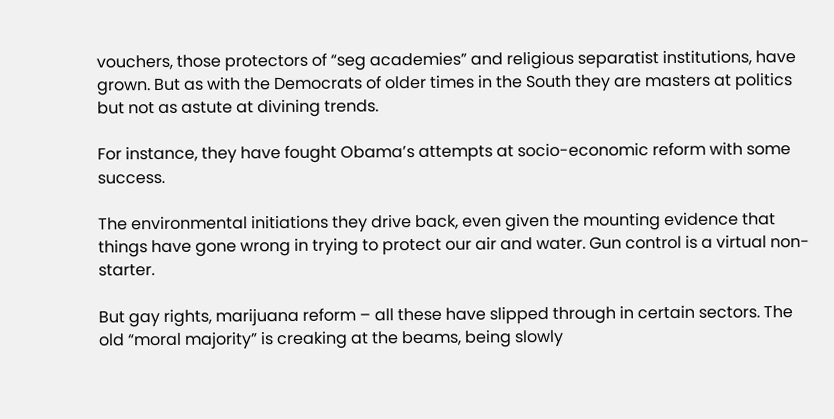vouchers, those protectors of “seg academies” and religious separatist institutions, have grown. But as with the Democrats of older times in the South they are masters at politics but not as astute at divining trends.

For instance, they have fought Obama’s attempts at socio-economic reform with some success.

The environmental initiations they drive back, even given the mounting evidence that things have gone wrong in trying to protect our air and water. Gun control is a virtual non-starter.

But gay rights, marijuana reform – all these have slipped through in certain sectors. The old “moral majority” is creaking at the beams, being slowly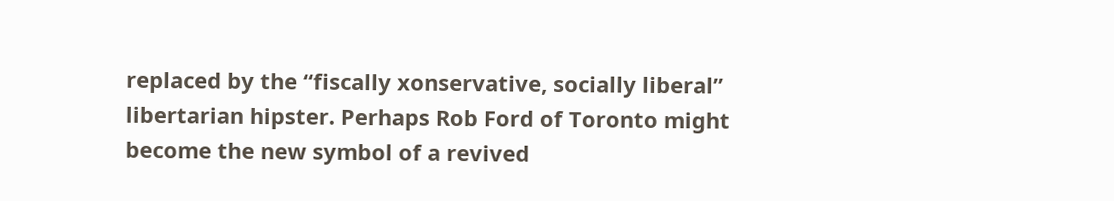replaced by the “fiscally xonservative, socially liberal” libertarian hipster. Perhaps Rob Ford of Toronto might become the new symbol of a revived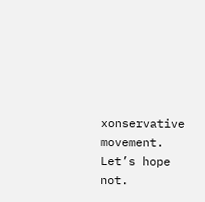xonservative movement. Let’s hope not.